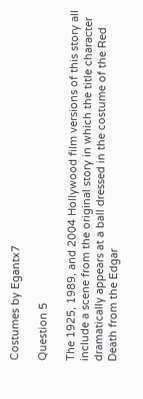Costumes by Egantx7

Question 5

The 1925, 1989, and 2004 Hollywood film versions of this story all include a scene from the original story in which the title character dramatically appears at a ball dressed in the costume of the Red Death from the Edgar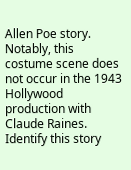Allen Poe story. Notably, this costume scene does not occur in the 1943 Hollywood production with Claude Raines. Identify this story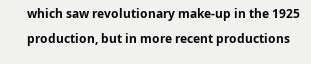which saw revolutionary make-up in the 1925 production, but in more recent productions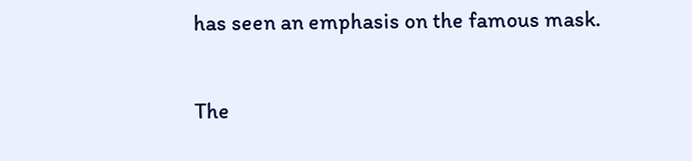has seen an emphasis on the famous mask.

The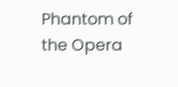Phantom of the Opera